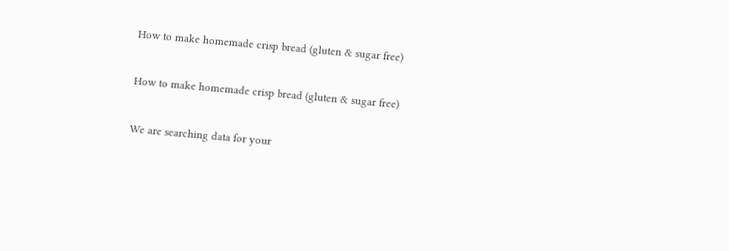How to make homemade crisp bread (gluten & sugar free)

How to make homemade crisp bread (gluten & sugar free)

We are searching data for your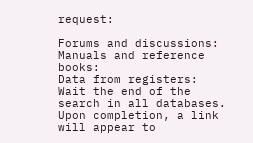request:

Forums and discussions:
Manuals and reference books:
Data from registers:
Wait the end of the search in all databases.
Upon completion, a link will appear to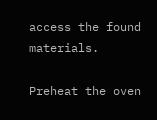access the found materials.

Preheat the oven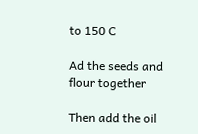to 150 C

Ad the seeds and flour together

Then add the oil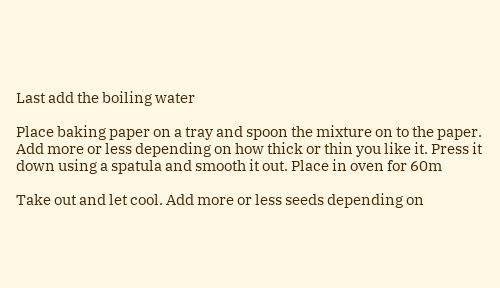Last add the boiling water

Place baking paper on a tray and spoon the mixture on to the paper. Add more or less depending on how thick or thin you like it. Press it down using a spatula and smooth it out. Place in oven for 60m

Take out and let cool. Add more or less seeds depending on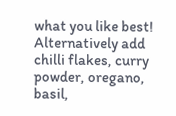what you like best! Alternatively add chilli flakes, curry powder, oregano, basil,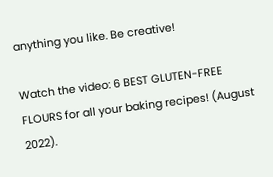anything you like. Be creative!

Watch the video: 6 BEST GLUTEN-FREE FLOURS for all your baking recipes! (August 2022).